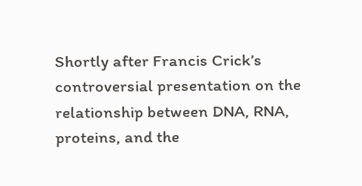Shortly after Francis Crick’s controversial presentation on the relationship between DNA, RNA, proteins, and the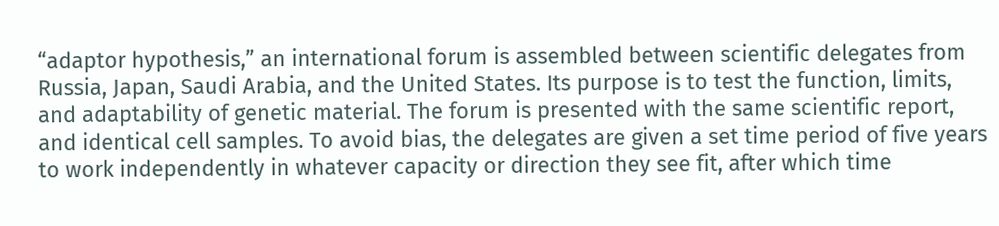“adaptor hypothesis,” an international forum is assembled between scientific delegates from Russia, Japan, Saudi Arabia, and the United States. Its purpose is to test the function, limits, and adaptability of genetic material. The forum is presented with the same scientific report, and identical cell samples. To avoid bias, the delegates are given a set time period of five years to work independently in whatever capacity or direction they see fit, after which time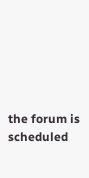the forum is scheduled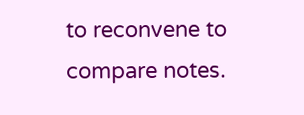to reconvene to compare notes.